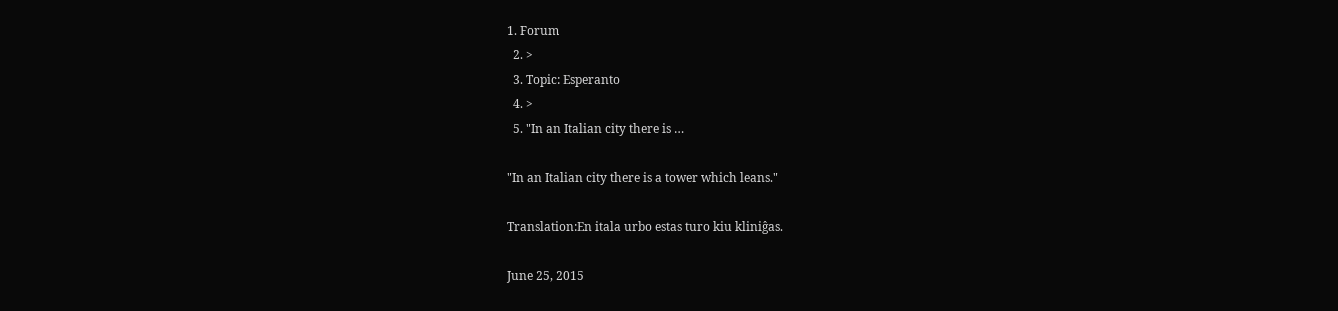1. Forum
  2. >
  3. Topic: Esperanto
  4. >
  5. "In an Italian city there is …

"In an Italian city there is a tower which leans."

Translation:En itala urbo estas turo kiu kliniĝas.

June 25, 2015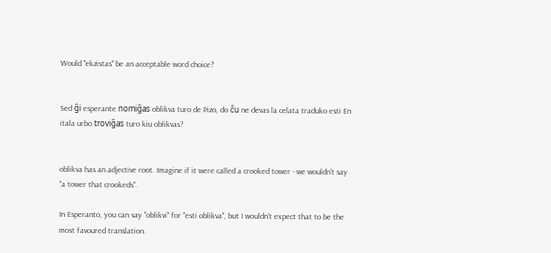Would "ekzistas" be an acceptable word choice?


Sed ĝi esperante nomiĝas oblikva turo de Pizo, do ĉu ne devas la celata traduko esti En itala urbo troviĝas turo kiu oblikvas?


oblikva has an adjective root. Imagine if it were called a crooked tower - we wouldn't say "a tower that crookeds".

In Esperanto, you can say "oblikvi" for "esti oblikva", but I wouldn't expect that to be the most favoured translation.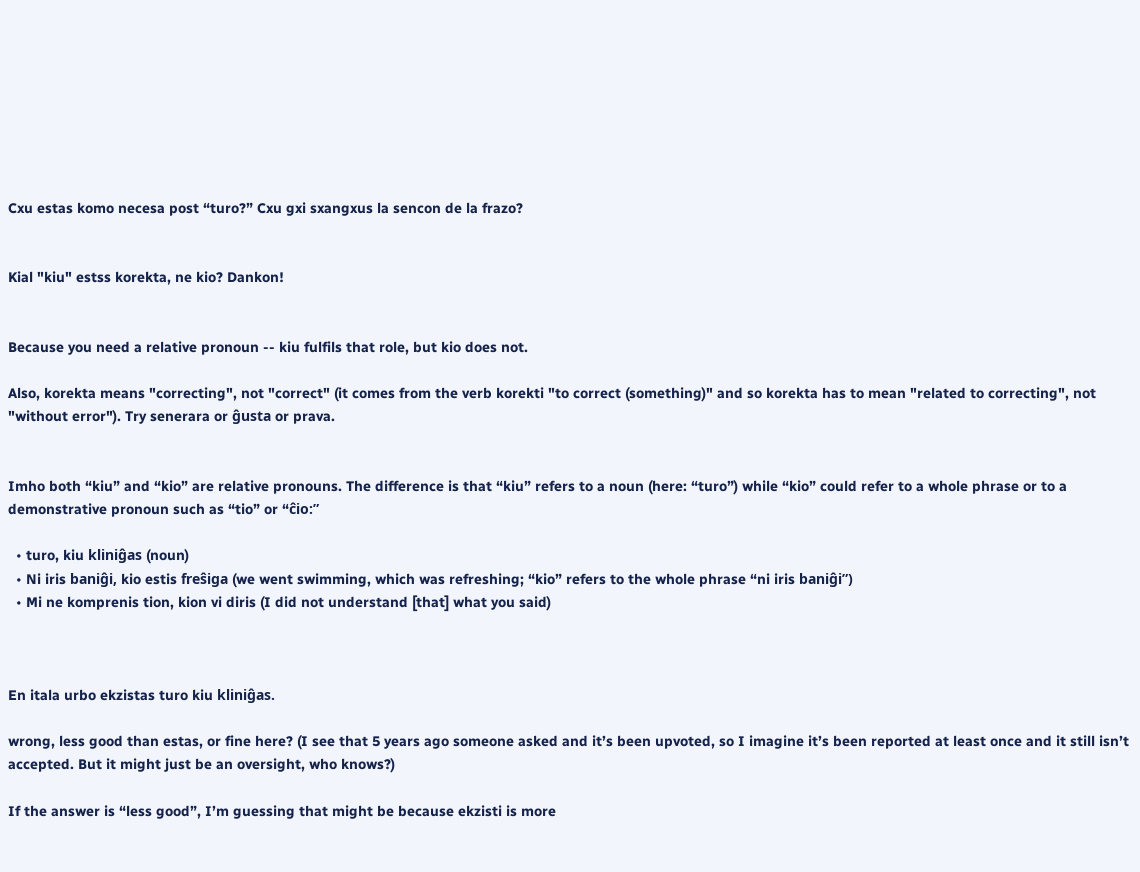Cxu estas komo necesa post “turo?” Cxu gxi sxangxus la sencon de la frazo?


Kial "kiu" estss korekta, ne kio? Dankon!


Because you need a relative pronoun -- kiu fulfils that role, but kio does not.

Also, korekta means "correcting", not "correct" (it comes from the verb korekti "to correct (something)" and so korekta has to mean "related to correcting", not "without error"). Try senerara or ĝusta or prava.


Imho both “kiu” and “kio” are relative pronouns. The difference is that “kiu” refers to a noun (here: “turo”) while “kio” could refer to a whole phrase or to a demonstrative pronoun such as “tio” or “ĉio:”

  • turo, kiu kliniĝas (noun)
  • Ni iris baniĝi, kio estis freŝiga (we went swimming, which was refreshing; “kio” refers to the whole phrase “ni iris baniĝi”)
  • Mi ne komprenis tion, kion vi diris (I did not understand [that] what you said)



En itala urbo ekzistas turo kiu kliniĝas.

wrong, less good than estas, or fine here? (I see that 5 years ago someone asked and it’s been upvoted, so I imagine it’s been reported at least once and it still isn’t accepted. But it might just be an oversight, who knows?)

If the answer is “less good”, I’m guessing that might be because ekzisti is more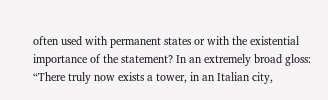often used with permanent states or with the existential importance of the statement? In an extremely broad gloss: “There truly now exists a tower, in an Italian city,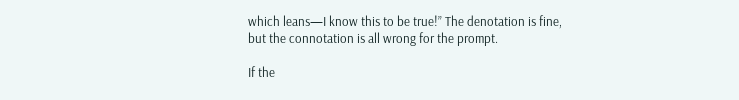which leans—I know this to be true!” The denotation is fine, but the connotation is all wrong for the prompt.

If the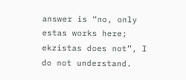answer is “no, only estas works here; ekzistas does not”, I do not understand.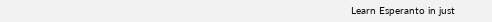Learn Esperanto in just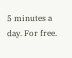5 minutes a day. For free.